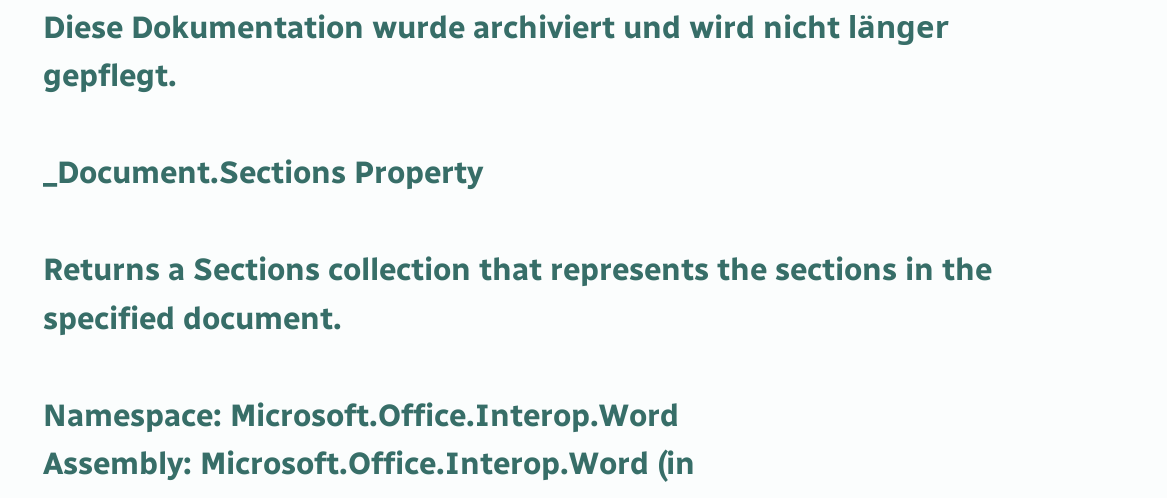Diese Dokumentation wurde archiviert und wird nicht länger gepflegt.

_Document.Sections Property

Returns a Sections collection that represents the sections in the specified document.

Namespace: Microsoft.Office.Interop.Word
Assembly: Microsoft.Office.Interop.Word (in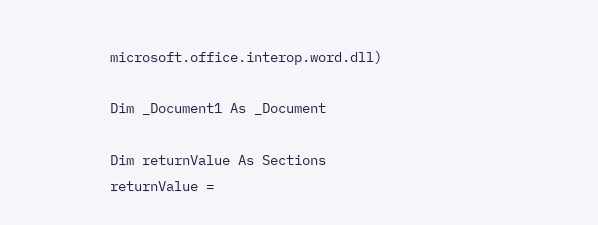microsoft.office.interop.word.dll)

Dim _Document1 As _Document

Dim returnValue As Sections
returnValue =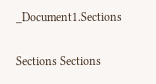_Document1.Sections

Sections Sections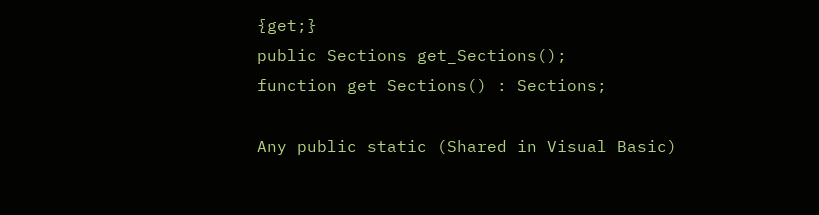{get;}
public Sections get_Sections();
function get Sections() : Sections;

Any public static (Shared in Visual Basic)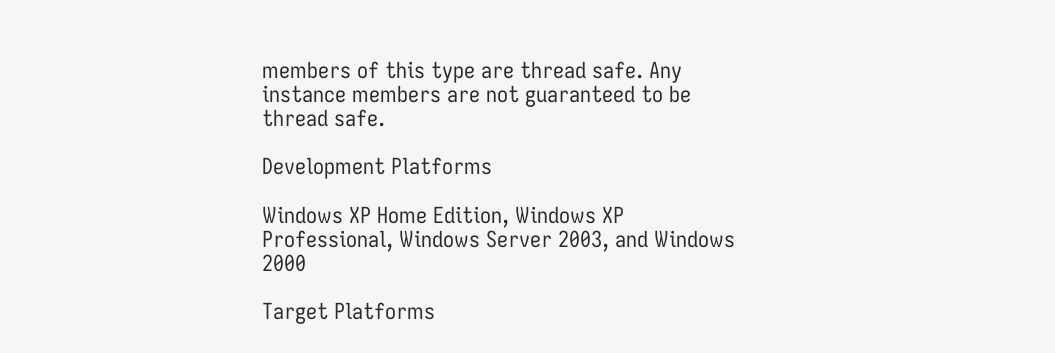members of this type are thread safe. Any instance members are not guaranteed to be thread safe.

Development Platforms

Windows XP Home Edition, Windows XP Professional, Windows Server 2003, and Windows 2000

Target Platforms